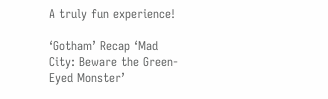A truly fun experience!

‘Gotham’ Recap ‘Mad City: Beware the Green-Eyed Monster’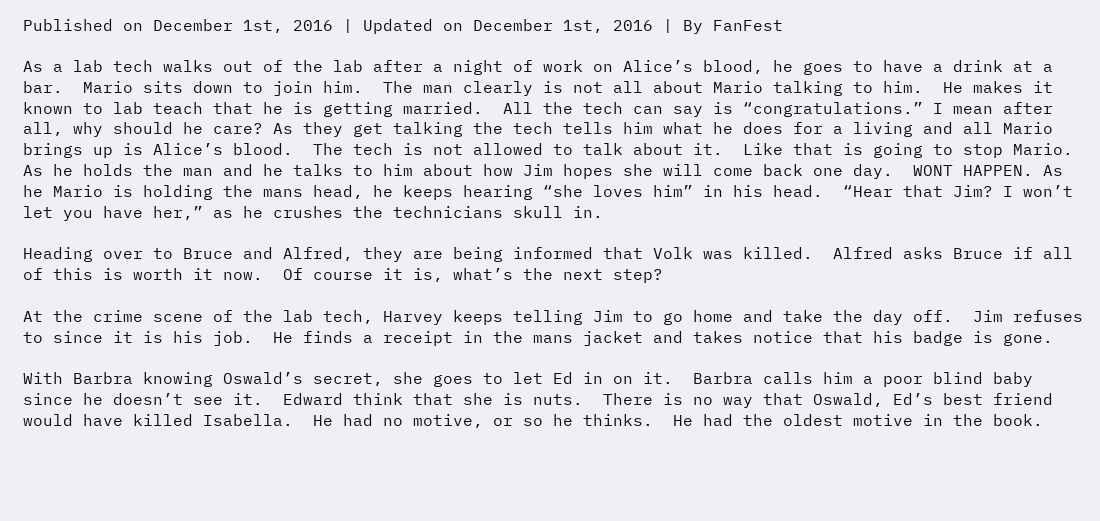Published on December 1st, 2016 | Updated on December 1st, 2016 | By FanFest

As a lab tech walks out of the lab after a night of work on Alice’s blood, he goes to have a drink at a bar.  Mario sits down to join him.  The man clearly is not all about Mario talking to him.  He makes it known to lab teach that he is getting married.  All the tech can say is “congratulations.” I mean after all, why should he care? As they get talking the tech tells him what he does for a living and all Mario brings up is Alice’s blood.  The tech is not allowed to talk about it.  Like that is going to stop Mario.  As he holds the man and he talks to him about how Jim hopes she will come back one day.  WONT HAPPEN. As he Mario is holding the mans head, he keeps hearing “she loves him” in his head.  “Hear that Jim? I won’t let you have her,” as he crushes the technicians skull in.

Heading over to Bruce and Alfred, they are being informed that Volk was killed.  Alfred asks Bruce if all of this is worth it now.  Of course it is, what’s the next step?

At the crime scene of the lab tech, Harvey keeps telling Jim to go home and take the day off.  Jim refuses to since it is his job.  He finds a receipt in the mans jacket and takes notice that his badge is gone.

With Barbra knowing Oswald’s secret, she goes to let Ed in on it.  Barbra calls him a poor blind baby since he doesn’t see it.  Edward think that she is nuts.  There is no way that Oswald, Ed’s best friend would have killed Isabella.  He had no motive, or so he thinks.  He had the oldest motive in the book.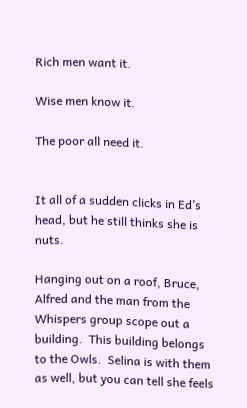Rich men want it.

Wise men know it.

The poor all need it.


It all of a sudden clicks in Ed’s head, but he still thinks she is nuts.

Hanging out on a roof, Bruce, Alfred and the man from the Whispers group scope out a building.  This building belongs to the Owls.  Selina is with them as well, but you can tell she feels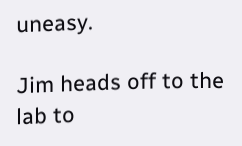uneasy.

Jim heads off to the lab to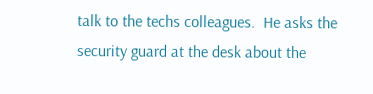talk to the techs colleagues.  He asks the security guard at the desk about the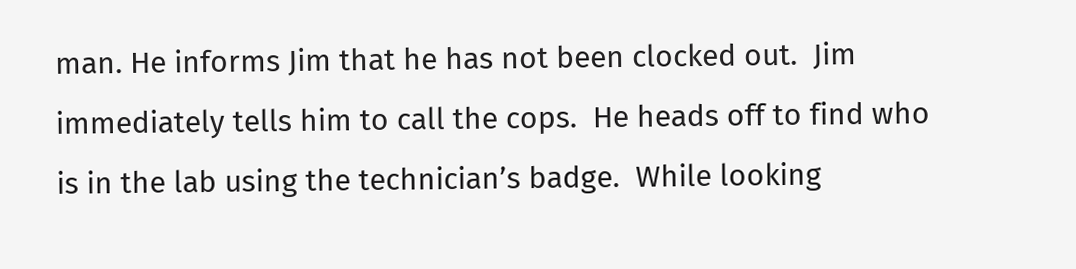man. He informs Jim that he has not been clocked out.  Jim immediately tells him to call the cops.  He heads off to find who is in the lab using the technician’s badge.  While looking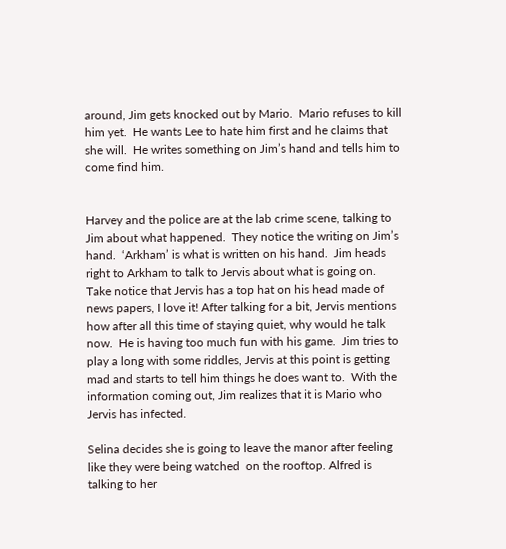around, Jim gets knocked out by Mario.  Mario refuses to kill him yet.  He wants Lee to hate him first and he claims that she will.  He writes something on Jim’s hand and tells him to come find him.


Harvey and the police are at the lab crime scene, talking to Jim about what happened.  They notice the writing on Jim’s hand.  ‘Arkham’ is what is written on his hand.  Jim heads right to Arkham to talk to Jervis about what is going on.  Take notice that Jervis has a top hat on his head made of news papers, I love it! After talking for a bit, Jervis mentions how after all this time of staying quiet, why would he talk now.  He is having too much fun with his game.  Jim tries to play a long with some riddles, Jervis at this point is getting mad and starts to tell him things he does want to.  With the information coming out, Jim realizes that it is Mario who Jervis has infected.

Selina decides she is going to leave the manor after feeling like they were being watched  on the rooftop. Alfred is talking to her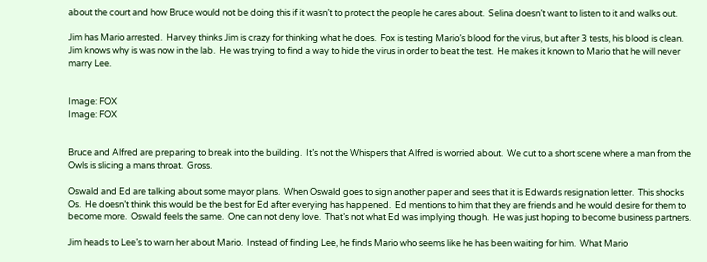about the court and how Bruce would not be doing this if it wasn’t to protect the people he cares about.  Selina doesn’t want to listen to it and walks out.

Jim has Mario arrested.  Harvey thinks Jim is crazy for thinking what he does.  Fox is testing Mario’s blood for the virus, but after 3 tests, his blood is clean.  Jim knows why is was now in the lab.  He was trying to find a way to hide the virus in order to beat the test.  He makes it known to Mario that he will never marry Lee.


Image: FOX
Image: FOX


Bruce and Alfred are preparing to break into the building.  It’s not the Whispers that Alfred is worried about.  We cut to a short scene where a man from the Owls is slicing a mans throat.  Gross.

Oswald and Ed are talking about some mayor plans.  When Oswald goes to sign another paper and sees that it is Edwards resignation letter.  This shocks Os.  He doesn’t think this would be the best for Ed after everying has happened.  Ed mentions to him that they are friends and he would desire for them to become more.  Oswald feels the same.  One can not deny love.  That’s not what Ed was implying though.  He was just hoping to become business partners.

Jim heads to Lee’s to warn her about Mario.  Instead of finding Lee, he finds Mario who seems like he has been waiting for him.  What Mario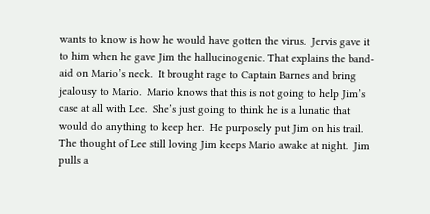wants to know is how he would have gotten the virus.  Jervis gave it to him when he gave Jim the hallucinogenic. That explains the band-aid on Mario’s neck.  It brought rage to Captain Barnes and bring jealousy to Mario.  Mario knows that this is not going to help Jim’s case at all with Lee.  She’s just going to think he is a lunatic that would do anything to keep her.  He purposely put Jim on his trail.  The thought of Lee still loving Jim keeps Mario awake at night.  Jim pulls a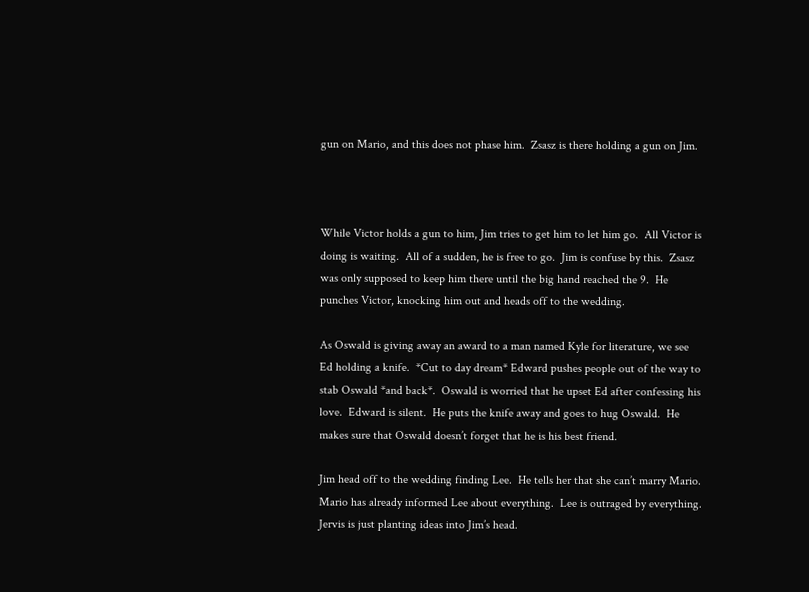gun on Mario, and this does not phase him.  Zsasz is there holding a gun on Jim.



While Victor holds a gun to him, Jim tries to get him to let him go.  All Victor is doing is waiting.  All of a sudden, he is free to go.  Jim is confuse by this.  Zsasz was only supposed to keep him there until the big hand reached the 9.  He punches Victor, knocking him out and heads off to the wedding.

As Oswald is giving away an award to a man named Kyle for literature, we see Ed holding a knife.  *Cut to day dream* Edward pushes people out of the way to stab Oswald *and back*.  Oswald is worried that he upset Ed after confessing his love.  Edward is silent.  He puts the knife away and goes to hug Oswald.  He makes sure that Oswald doesn’t forget that he is his best friend.

Jim head off to the wedding finding Lee.  He tells her that she can’t marry Mario.  Mario has already informed Lee about everything.  Lee is outraged by everything.  Jervis is just planting ideas into Jim’s head.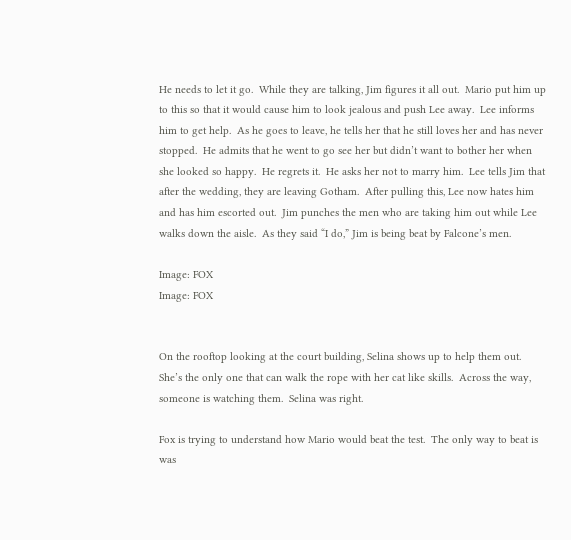He needs to let it go.  While they are talking, Jim figures it all out.  Mario put him up to this so that it would cause him to look jealous and push Lee away.  Lee informs him to get help.  As he goes to leave, he tells her that he still loves her and has never stopped.  He admits that he went to go see her but didn’t want to bother her when she looked so happy.  He regrets it.  He asks her not to marry him.  Lee tells Jim that after the wedding, they are leaving Gotham.  After pulling this, Lee now hates him and has him escorted out.  Jim punches the men who are taking him out while Lee walks down the aisle.  As they said “I do,” Jim is being beat by Falcone’s men.

Image: FOX
Image: FOX


On the rooftop looking at the court building, Selina shows up to help them out.  She’s the only one that can walk the rope with her cat like skills.  Across the way, someone is watching them.  Selina was right.

Fox is trying to understand how Mario would beat the test.  The only way to beat is was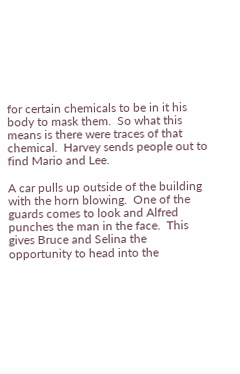for certain chemicals to be in it his body to mask them.  So what this means is there were traces of that chemical.  Harvey sends people out to find Mario and Lee.

A car pulls up outside of the building with the horn blowing.  One of the guards comes to look and Alfred punches the man in the face.  This gives Bruce and Selina the opportunity to head into the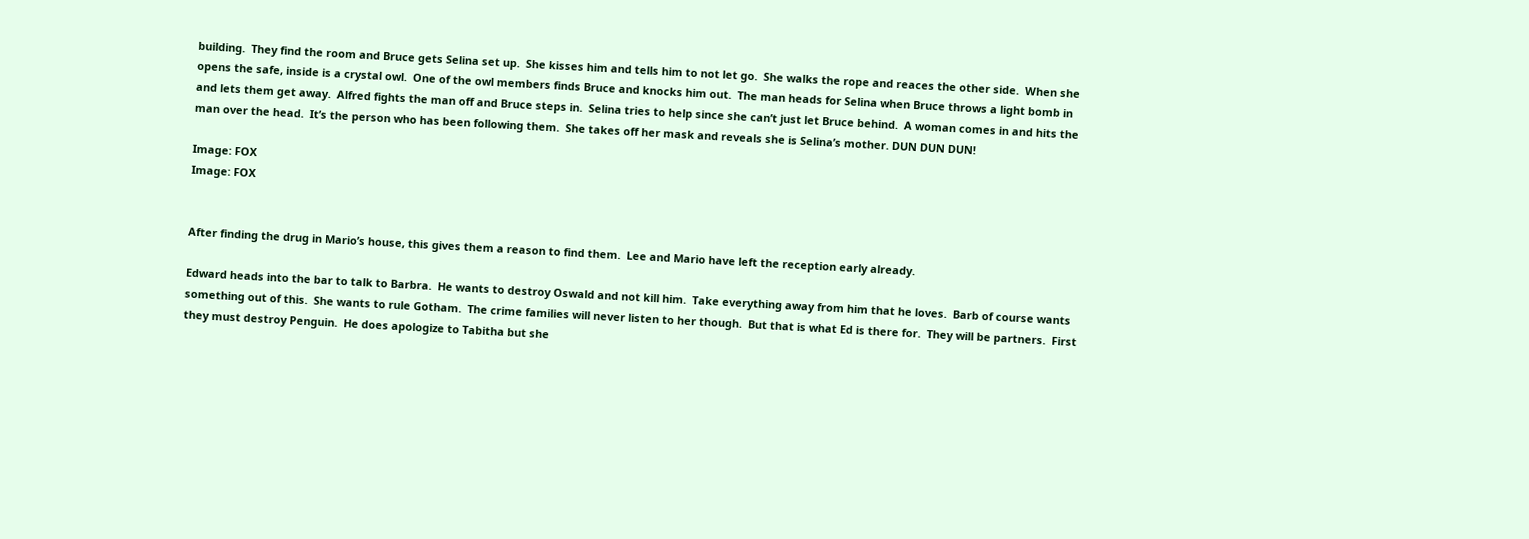building.  They find the room and Bruce gets Selina set up.  She kisses him and tells him to not let go.  She walks the rope and reaces the other side.  When she opens the safe, inside is a crystal owl.  One of the owl members finds Bruce and knocks him out.  The man heads for Selina when Bruce throws a light bomb in and lets them get away.  Alfred fights the man off and Bruce steps in.  Selina tries to help since she can’t just let Bruce behind.  A woman comes in and hits the man over the head.  It’s the person who has been following them.  She takes off her mask and reveals she is Selina’s mother. DUN DUN DUN!

Image: FOX
Image: FOX


After finding the drug in Mario’s house, this gives them a reason to find them.  Lee and Mario have left the reception early already.

Edward heads into the bar to talk to Barbra.  He wants to destroy Oswald and not kill him.  Take everything away from him that he loves.  Barb of course wants something out of this.  She wants to rule Gotham.  The crime families will never listen to her though.  But that is what Ed is there for.  They will be partners.  First they must destroy Penguin.  He does apologize to Tabitha but she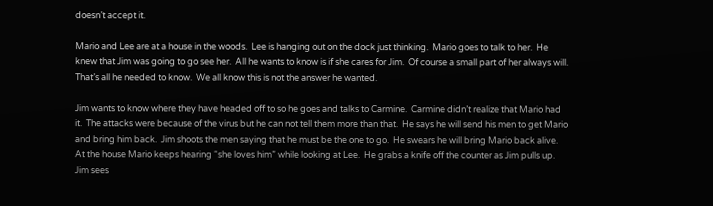doesn’t accept it.

Mario and Lee are at a house in the woods.  Lee is hanging out on the dock just thinking.  Mario goes to talk to her.  He  knew that Jim was going to go see her.  All he wants to know is if she cares for Jim.  Of course a small part of her always will.  That’s all he needed to know.  We all know this is not the answer he wanted.

Jim wants to know where they have headed off to so he goes and talks to Carmine.  Carmine didn’t realize that Mario had it.  The attacks were because of the virus but he can not tell them more than that.  He says he will send his men to get Mario and bring him back.  Jim shoots the men saying that he must be the one to go.  He swears he will bring Mario back alive.  At the house Mario keeps hearing “she loves him” while looking at Lee.  He grabs a knife off the counter as Jim pulls up.  Jim sees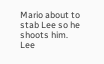Mario about to stab Lee so he shoots him.  Lee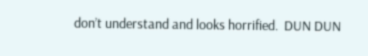don’t understand and looks horrified.  DUN DUN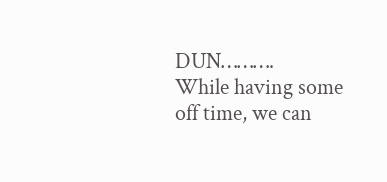DUN……….
While having some off time, we can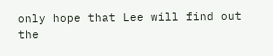only hope that Lee will find out the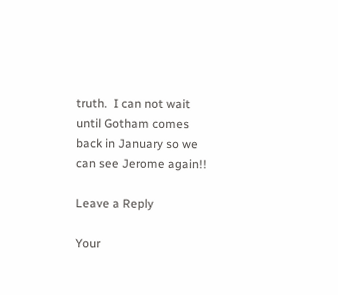truth.  I can not wait until Gotham comes back in January so we can see Jerome again!!

Leave a Reply

Your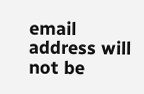email address will not be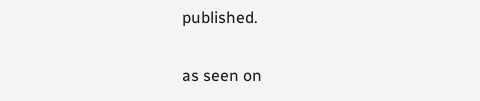published.


as seen on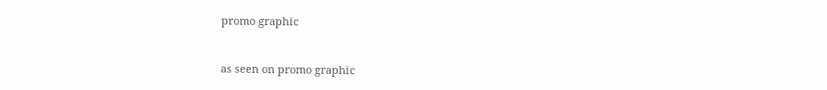promo graphic


as seen on promo graphic